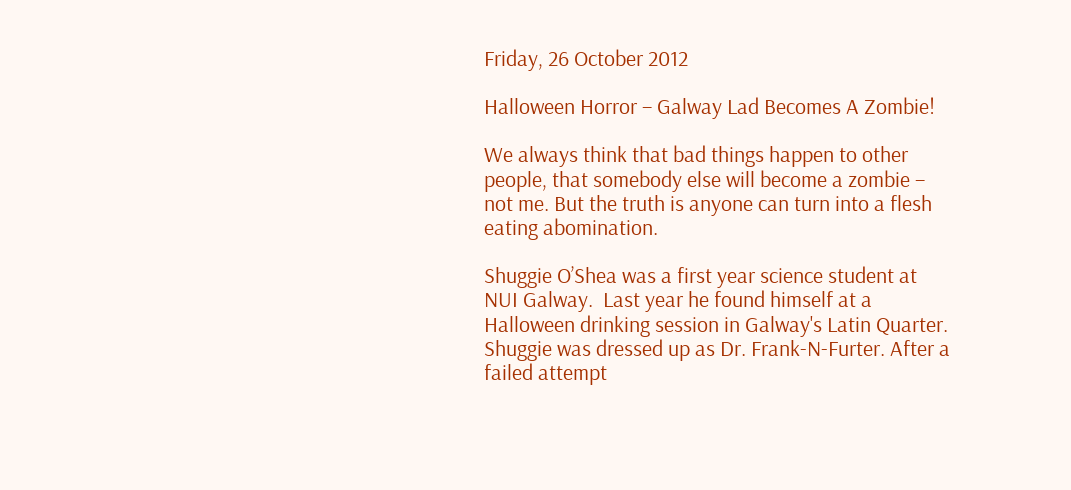Friday, 26 October 2012

Halloween Horror – Galway Lad Becomes A Zombie!

We always think that bad things happen to other people, that somebody else will become a zombie – not me. But the truth is anyone can turn into a flesh eating abomination.

Shuggie O’Shea was a first year science student at NUI Galway.  Last year he found himself at a Halloween drinking session in Galway's Latin Quarter. Shuggie was dressed up as Dr. Frank-N-Furter. After a failed attempt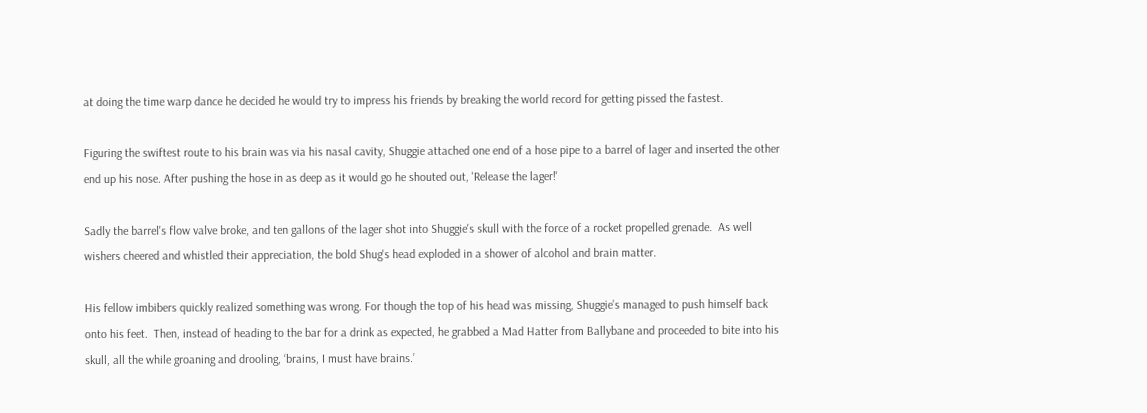at doing the time warp dance he decided he would try to impress his friends by breaking the world record for getting pissed the fastest.

Figuring the swiftest route to his brain was via his nasal cavity, Shuggie attached one end of a hose pipe to a barrel of lager and inserted the other end up his nose. After pushing the hose in as deep as it would go he shouted out, 'Release the lager!'

Sadly the barrel's flow valve broke, and ten gallons of the lager shot into Shuggie's skull with the force of a rocket propelled grenade.  As well wishers cheered and whistled their appreciation, the bold Shug's head exploded in a shower of alcohol and brain matter.

His fellow imbibers quickly realized something was wrong. For though the top of his head was missing, Shuggie’s managed to push himself back onto his feet.  Then, instead of heading to the bar for a drink as expected, he grabbed a Mad Hatter from Ballybane and proceeded to bite into his skull, all the while groaning and drooling, ‘brains, I must have brains.’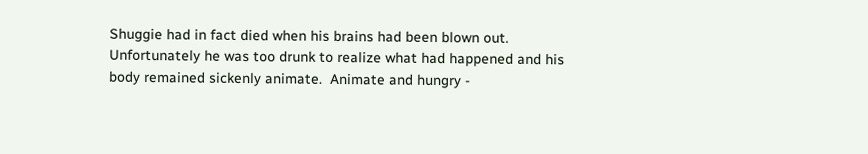Shuggie had in fact died when his brains had been blown out. Unfortunately he was too drunk to realize what had happened and his body remained sickenly animate.  Animate and hungry -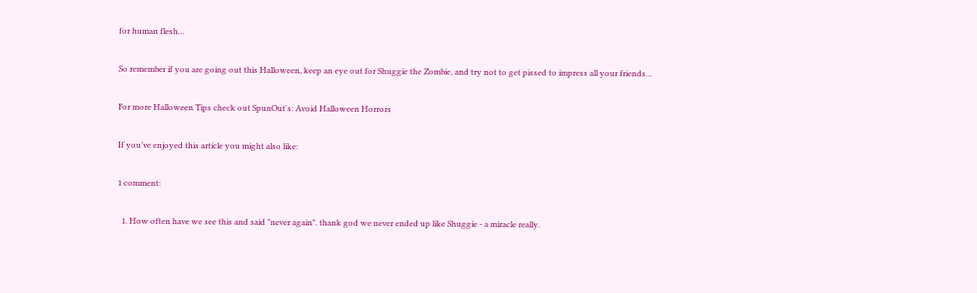for human flesh…

So remember if you are going out this Halloween, keep an eye out for Shuggie the Zombie, and try not to get pissed to impress all your friends…

For more Halloween Tips check out SpunOut's: Avoid Halloween Horrors

If you’ve enjoyed this article you might also like:

1 comment:

  1. How often have we see this and said "never again". thank god we never ended up like Shuggie - a miracle really.